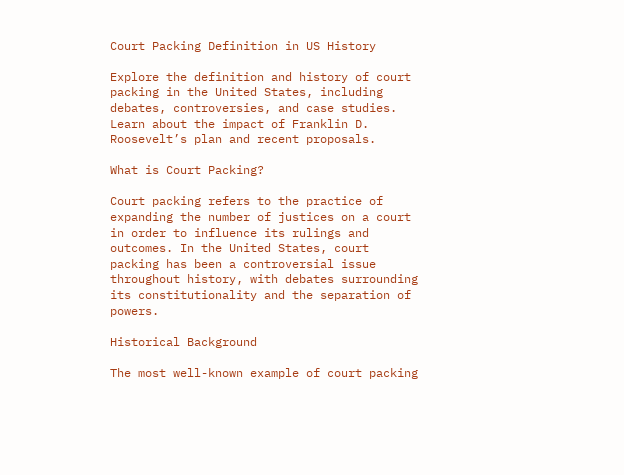Court Packing Definition in US History

Explore the definition and history of court packing in the United States, including debates, controversies, and case studies. Learn about the impact of Franklin D. Roosevelt’s plan and recent proposals.

What is Court Packing?

Court packing refers to the practice of expanding the number of justices on a court in order to influence its rulings and outcomes. In the United States, court packing has been a controversial issue throughout history, with debates surrounding its constitutionality and the separation of powers.

Historical Background

The most well-known example of court packing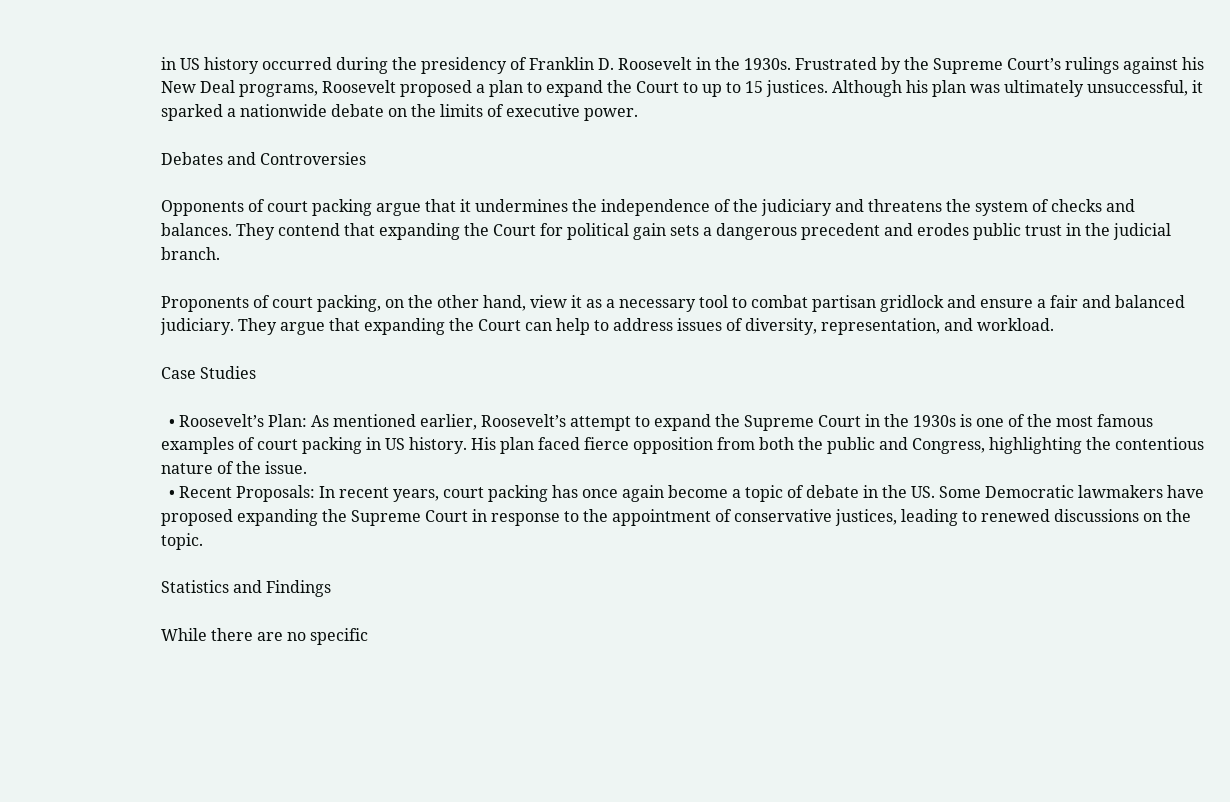in US history occurred during the presidency of Franklin D. Roosevelt in the 1930s. Frustrated by the Supreme Court’s rulings against his New Deal programs, Roosevelt proposed a plan to expand the Court to up to 15 justices. Although his plan was ultimately unsuccessful, it sparked a nationwide debate on the limits of executive power.

Debates and Controversies

Opponents of court packing argue that it undermines the independence of the judiciary and threatens the system of checks and balances. They contend that expanding the Court for political gain sets a dangerous precedent and erodes public trust in the judicial branch.

Proponents of court packing, on the other hand, view it as a necessary tool to combat partisan gridlock and ensure a fair and balanced judiciary. They argue that expanding the Court can help to address issues of diversity, representation, and workload.

Case Studies

  • Roosevelt’s Plan: As mentioned earlier, Roosevelt’s attempt to expand the Supreme Court in the 1930s is one of the most famous examples of court packing in US history. His plan faced fierce opposition from both the public and Congress, highlighting the contentious nature of the issue.
  • Recent Proposals: In recent years, court packing has once again become a topic of debate in the US. Some Democratic lawmakers have proposed expanding the Supreme Court in response to the appointment of conservative justices, leading to renewed discussions on the topic.

Statistics and Findings

While there are no specific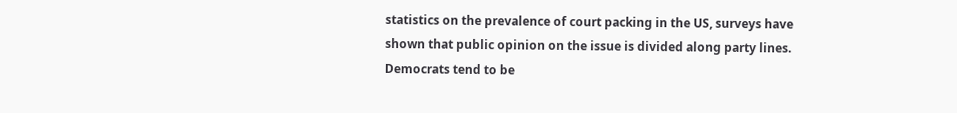statistics on the prevalence of court packing in the US, surveys have shown that public opinion on the issue is divided along party lines. Democrats tend to be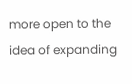more open to the idea of expanding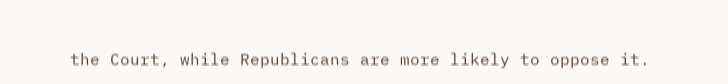the Court, while Republicans are more likely to oppose it.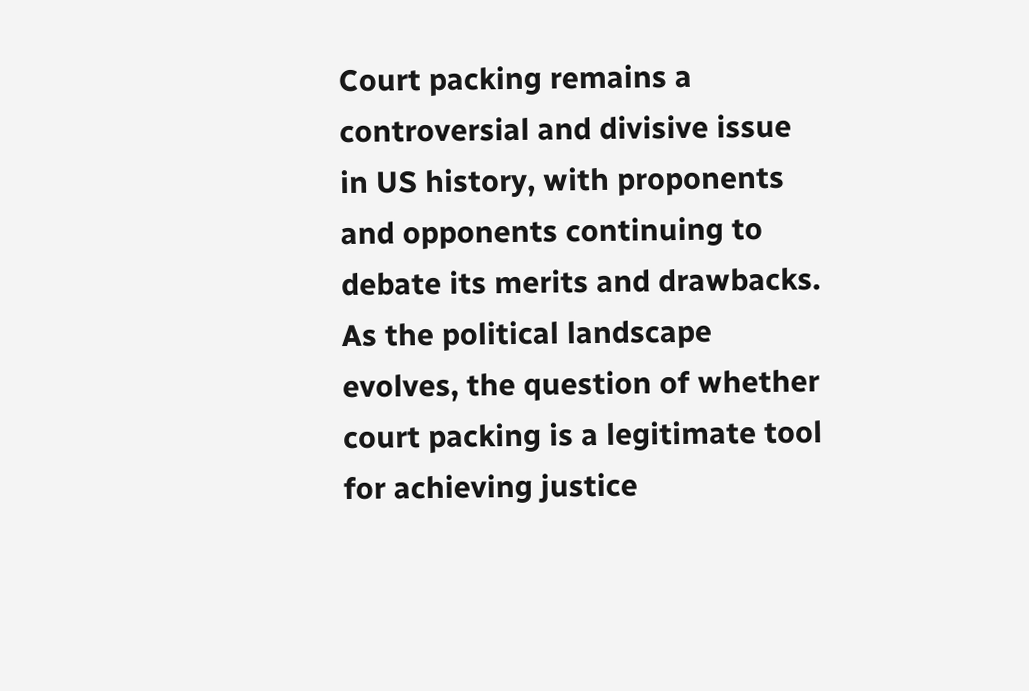Court packing remains a controversial and divisive issue in US history, with proponents and opponents continuing to debate its merits and drawbacks. As the political landscape evolves, the question of whether court packing is a legitimate tool for achieving justice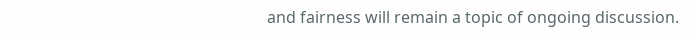and fairness will remain a topic of ongoing discussion.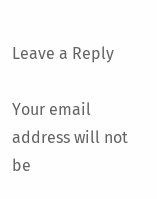Leave a Reply

Your email address will not be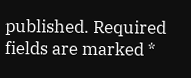published. Required fields are marked *